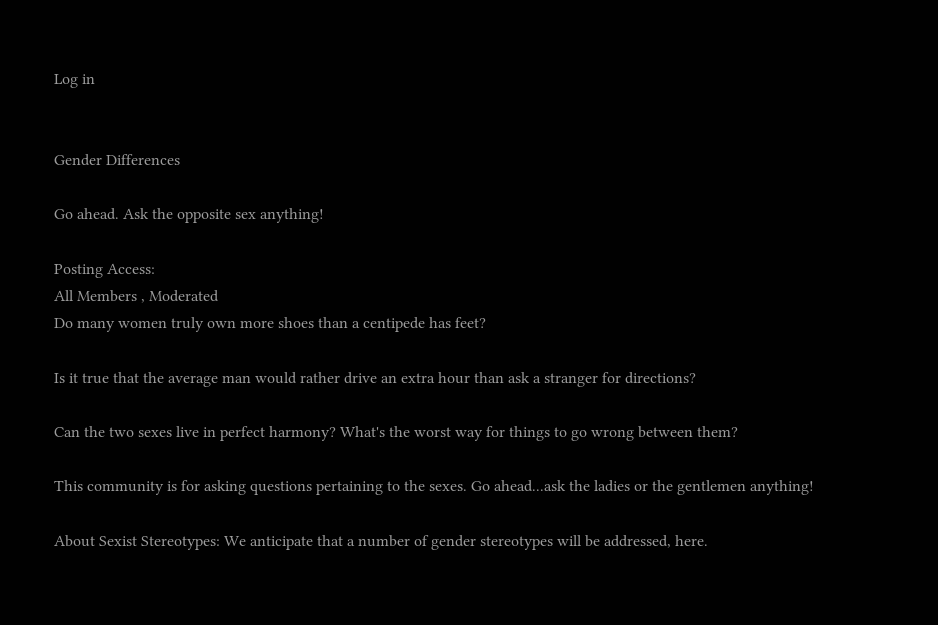Log in


Gender Differences

Go ahead. Ask the opposite sex anything!

Posting Access:
All Members , Moderated
Do many women truly own more shoes than a centipede has feet?

Is it true that the average man would rather drive an extra hour than ask a stranger for directions?

Can the two sexes live in perfect harmony? What's the worst way for things to go wrong between them?

This community is for asking questions pertaining to the sexes. Go ahead...ask the ladies or the gentlemen anything!

About Sexist Stereotypes: We anticipate that a number of gender stereotypes will be addressed, here.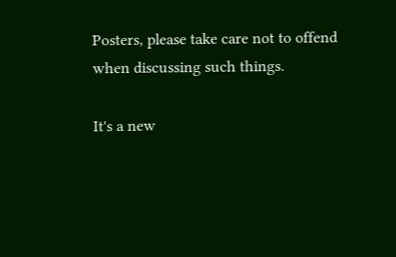Posters, please take care not to offend when discussing such things.

It's a new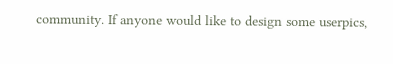community. If anyone would like to design some userpics,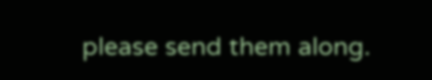please send them along.